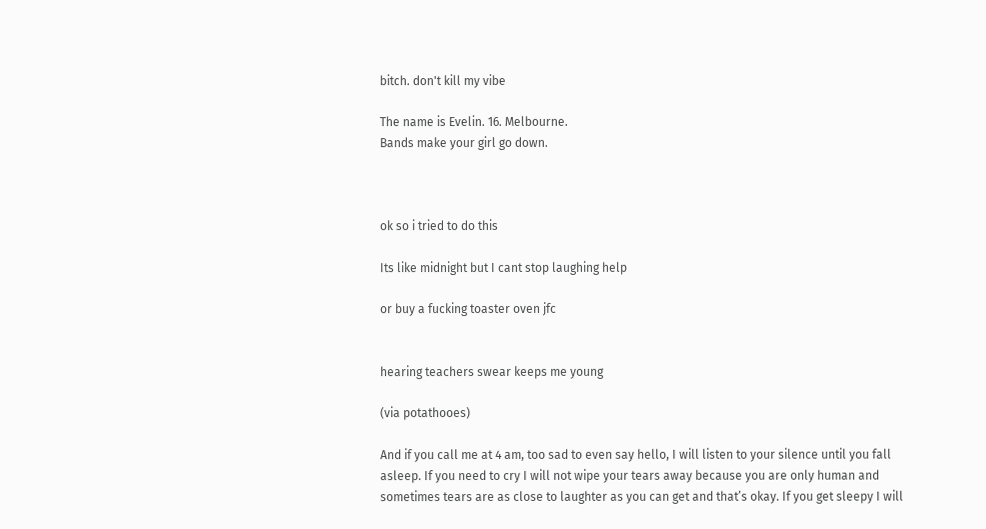bitch. don't kill my vibe

The name is Evelin. 16. Melbourne.
Bands make your girl go down.



ok so i tried to do this

Its like midnight but I cant stop laughing help

or buy a fucking toaster oven jfc


hearing teachers swear keeps me young

(via potathooes)

And if you call me at 4 am, too sad to even say hello, I will listen to your silence until you fall asleep. If you need to cry I will not wipe your tears away because you are only human and sometimes tears are as close to laughter as you can get and that’s okay. If you get sleepy I will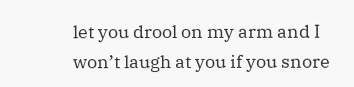let you drool on my arm and I won’t laugh at you if you snore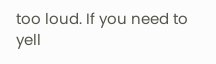too loud. If you need to yell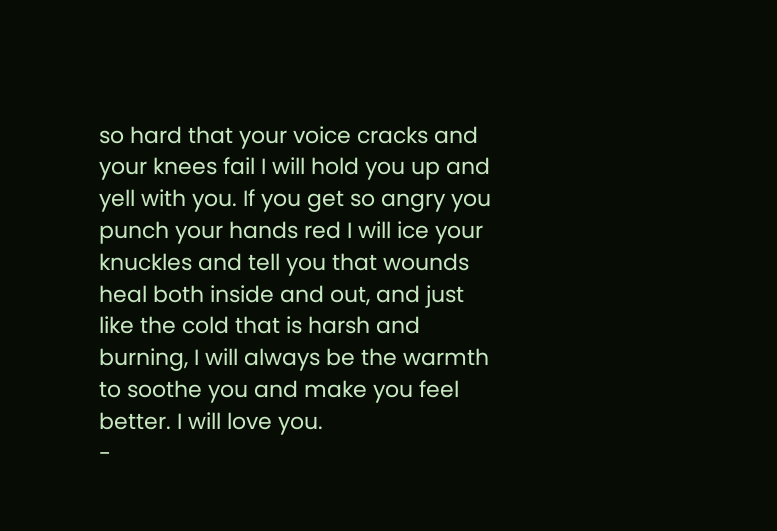so hard that your voice cracks and your knees fail I will hold you up and yell with you. If you get so angry you punch your hands red I will ice your knuckles and tell you that wounds heal both inside and out, and just like the cold that is harsh and burning, I will always be the warmth to soothe you and make you feel better. I will love you.
-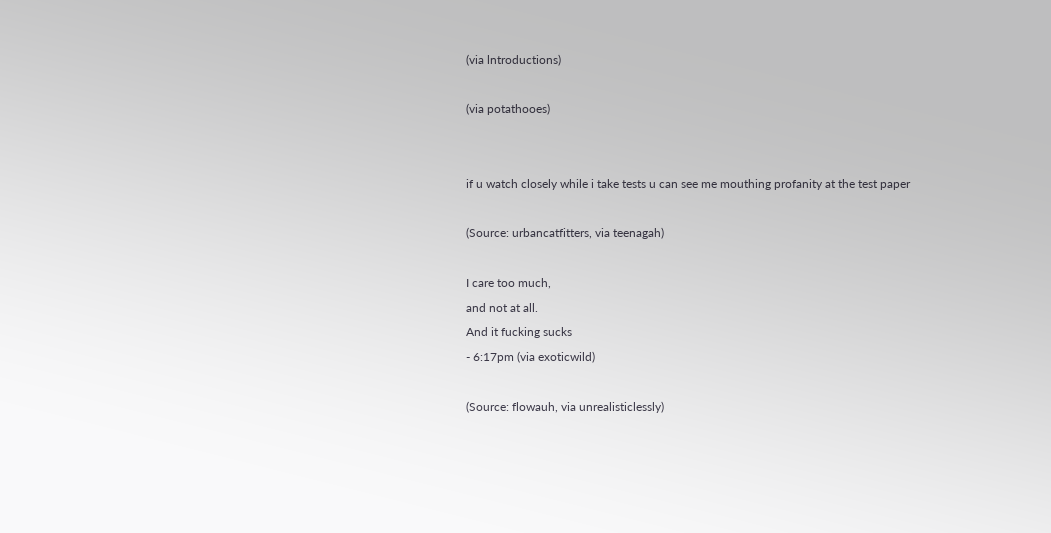(via lntroductions)

(via potathooes)


if u watch closely while i take tests u can see me mouthing profanity at the test paper

(Source: urbancatfitters, via teenagah)

I care too much,
and not at all.
And it fucking sucks
- 6:17pm (via exoticwild)

(Source: flowauh, via unrealisticlessly)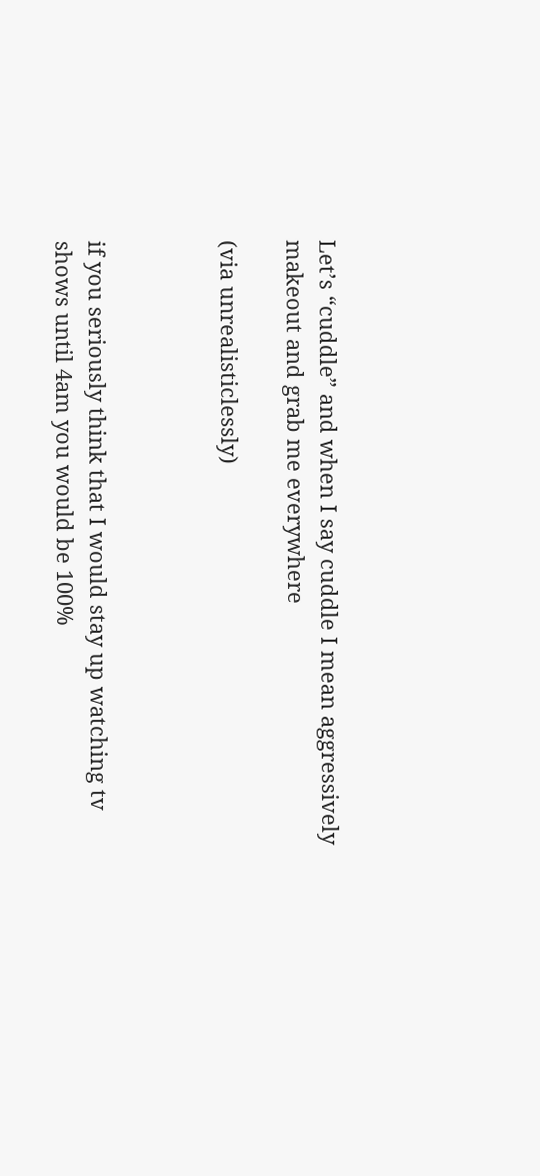Let’s “cuddle” and when I say cuddle I mean aggressively makeout and grab me everywhere

(via unrealisticlessly)



if you seriously think that I would stay up watching tv shows until 4am you would be 100%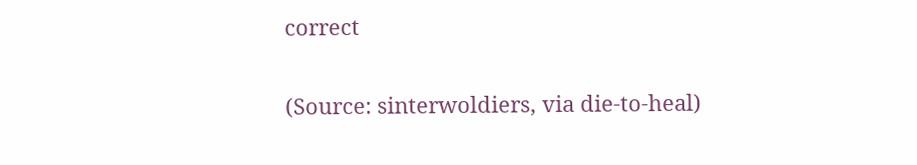correct

(Source: sinterwoldiers, via die-to-heal)